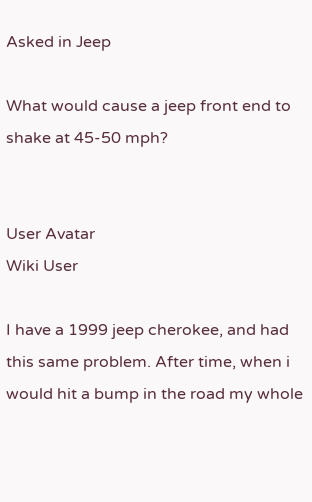Asked in Jeep

What would cause a jeep front end to shake at 45-50 mph?


User Avatar
Wiki User

I have a 1999 jeep cherokee, and had this same problem. After time, when i would hit a bump in the road my whole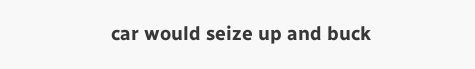car would seize up and buck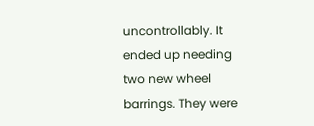uncontrollably. It ended up needing two new wheel barrings. They were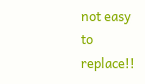not easy to replace!!